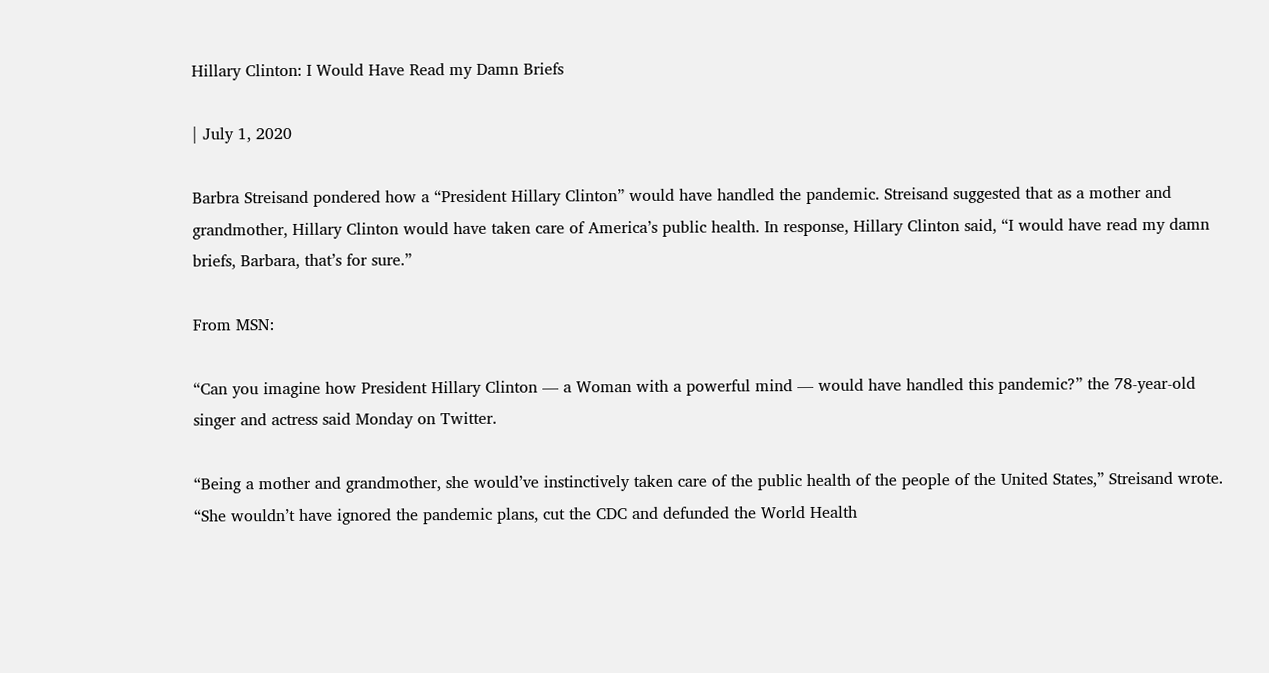Hillary Clinton: I Would Have Read my Damn Briefs

| July 1, 2020

Barbra Streisand pondered how a “President Hillary Clinton” would have handled the pandemic. Streisand suggested that as a mother and grandmother, Hillary Clinton would have taken care of America’s public health. In response, Hillary Clinton said, “I would have read my damn briefs, Barbara, that’s for sure.”

From MSN:

“Can you imagine how President Hillary Clinton — a Woman with a powerful mind — would have handled this pandemic?” the 78-year-old singer and actress said Monday on Twitter.

“Being a mother and grandmother, she would’ve instinctively taken care of the public health of the people of the United States,” Streisand wrote. “She wouldn’t have ignored the pandemic plans, cut the CDC and defunded the World Health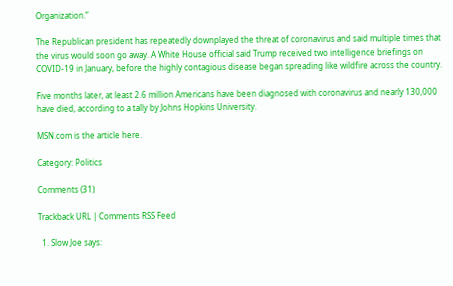Organization.”

The Republican president has repeatedly downplayed the threat of coronavirus and said multiple times that the virus would soon go away. A White House official said Trump received two intelligence briefings on COVID-19 in January, before the highly contagious disease began spreading like wildfire across the country.

Five months later, at least 2.6 million Americans have been diagnosed with coronavirus and nearly 130,000 have died, according to a tally by Johns Hopkins University.

MSN.com is the article here.

Category: Politics

Comments (31)

Trackback URL | Comments RSS Feed

  1. Slow Joe says: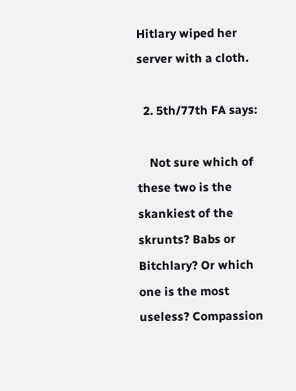Hitlary wiped her server with a cloth.

  2. 5th/77th FA says:

    Not sure which of these two is the skankiest of the skrunts? Babs or Bitchlary? Or which one is the most useless? Compassion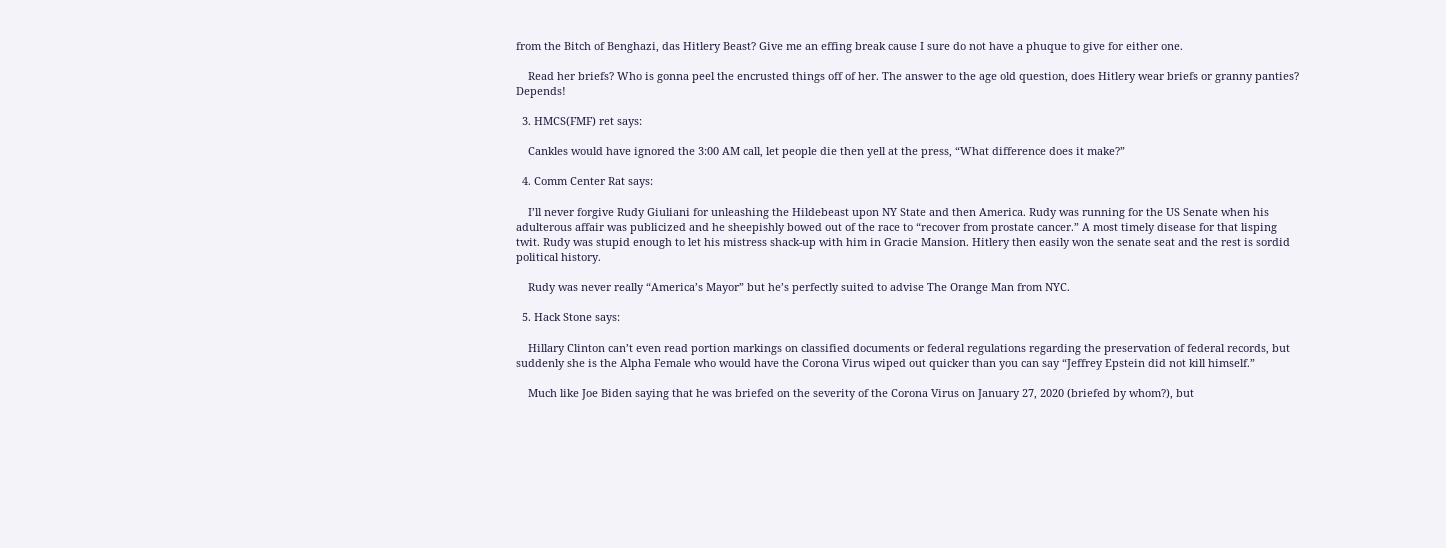from the Bitch of Benghazi, das Hitlery Beast? Give me an effing break cause I sure do not have a phuque to give for either one.

    Read her briefs? Who is gonna peel the encrusted things off of her. The answer to the age old question, does Hitlery wear briefs or granny panties? Depends!

  3. HMCS(FMF) ret says:

    Cankles would have ignored the 3:00 AM call, let people die then yell at the press, “What difference does it make?”

  4. Comm Center Rat says:

    I’ll never forgive Rudy Giuliani for unleashing the Hildebeast upon NY State and then America. Rudy was running for the US Senate when his adulterous affair was publicized and he sheepishly bowed out of the race to “recover from prostate cancer.” A most timely disease for that lisping twit. Rudy was stupid enough to let his mistress shack-up with him in Gracie Mansion. Hitlery then easily won the senate seat and the rest is sordid political history.

    Rudy was never really “America’s Mayor” but he’s perfectly suited to advise The Orange Man from NYC.

  5. Hack Stone says:

    Hillary Clinton can’t even read portion markings on classified documents or federal regulations regarding the preservation of federal records, but suddenly she is the Alpha Female who would have the Corona Virus wiped out quicker than you can say “Jeffrey Epstein did not kill himself.”

    Much like Joe Biden saying that he was briefed on the severity of the Corona Virus on January 27, 2020 (briefed by whom?), but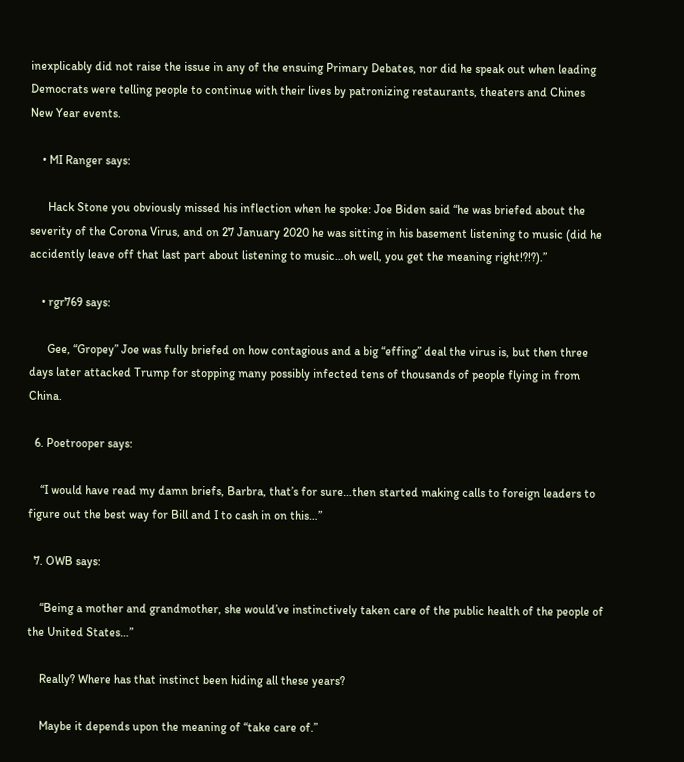inexplicably did not raise the issue in any of the ensuing Primary Debates, nor did he speak out when leading Democrats were telling people to continue with their lives by patronizing restaurants, theaters and Chines New Year events.

    • MI Ranger says:

      Hack Stone you obviously missed his inflection when he spoke: Joe Biden said “he was briefed about the severity of the Corona Virus, and on 27 January 2020 he was sitting in his basement listening to music (did he accidently leave off that last part about listening to music…oh well, you get the meaning right!?!?).”

    • rgr769 says:

      Gee, “Gropey” Joe was fully briefed on how contagious and a big “effing” deal the virus is, but then three days later attacked Trump for stopping many possibly infected tens of thousands of people flying in from China.

  6. Poetrooper says:

    “I would have read my damn briefs, Barbra, that’s for sure…then started making calls to foreign leaders to figure out the best way for Bill and I to cash in on this…”

  7. OWB says:

    “Being a mother and grandmother, she would’ve instinctively taken care of the public health of the people of the United States…”

    Really? Where has that instinct been hiding all these years?

    Maybe it depends upon the meaning of “take care of.”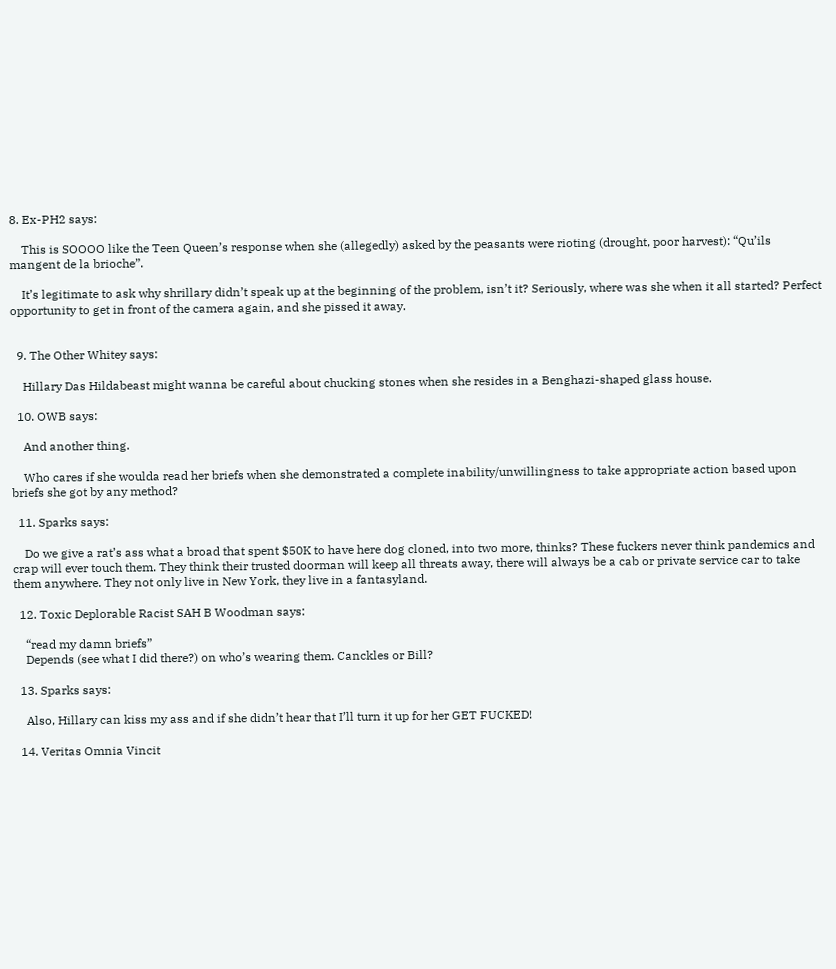8. Ex-PH2 says:

    This is SOOOO like the Teen Queen’s response when she (allegedly) asked by the peasants were rioting (drought, poor harvest): “Qu’ils mangent de la brioche”.

    It’s legitimate to ask why shrillary didn’t speak up at the beginning of the problem, isn’t it? Seriously, where was she when it all started? Perfect opportunity to get in front of the camera again, and she pissed it away.


  9. The Other Whitey says:

    Hillary Das Hildabeast might wanna be careful about chucking stones when she resides in a Benghazi-shaped glass house.

  10. OWB says:

    And another thing.

    Who cares if she woulda read her briefs when she demonstrated a complete inability/unwillingness to take appropriate action based upon briefs she got by any method?

  11. Sparks says:

    Do we give a rat’s ass what a broad that spent $50K to have here dog cloned, into two more, thinks? These fuckers never think pandemics and crap will ever touch them. They think their trusted doorman will keep all threats away, there will always be a cab or private service car to take them anywhere. They not only live in New York, they live in a fantasyland.

  12. Toxic Deplorable Racist SAH B Woodman says:

    “read my damn briefs”
    Depends (see what I did there?) on who’s wearing them. Canckles or Bill?

  13. Sparks says:

    Also, Hillary can kiss my ass and if she didn’t hear that I’ll turn it up for her GET FUCKED!

  14. Veritas Omnia Vincit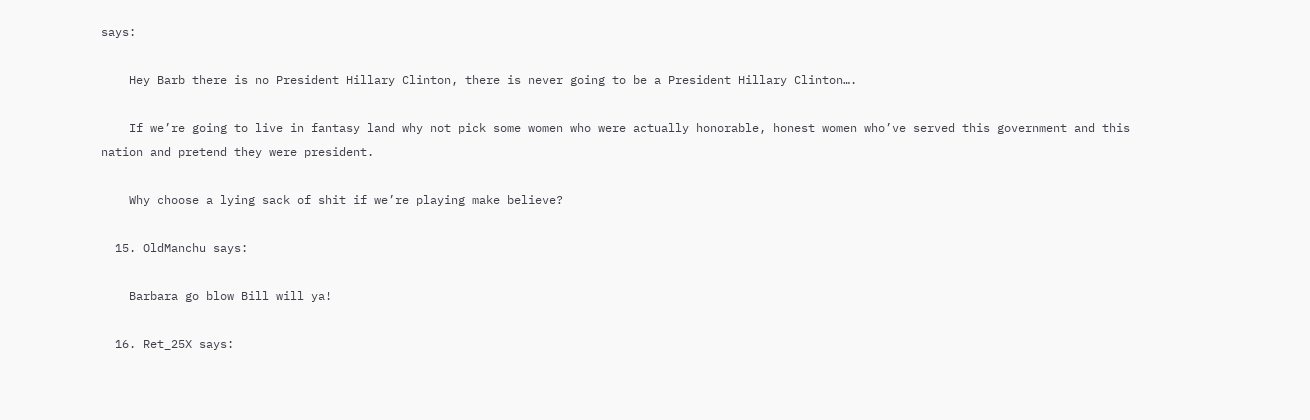says:

    Hey Barb there is no President Hillary Clinton, there is never going to be a President Hillary Clinton….

    If we’re going to live in fantasy land why not pick some women who were actually honorable, honest women who’ve served this government and this nation and pretend they were president.

    Why choose a lying sack of shit if we’re playing make believe?

  15. OldManchu says:

    Barbara go blow Bill will ya!

  16. Ret_25X says: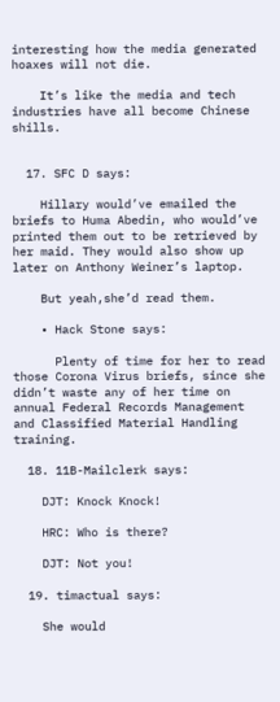interesting how the media generated hoaxes will not die.

    It’s like the media and tech industries have all become Chinese shills.


  17. SFC D says:

    Hillary would’ve emailed the briefs to Huma Abedin, who would’ve printed them out to be retrieved by her maid. They would also show up later on Anthony Weiner’s laptop.

    But yeah,she’d read them.

    • Hack Stone says:

      Plenty of time for her to read those Corona Virus briefs, since she didn’t waste any of her time on annual Federal Records Management and Classified Material Handling training.

  18. 11B-Mailclerk says:

    DJT: Knock Knock!

    HRC: Who is there?

    DJT: Not you!

  19. timactual says:

    She would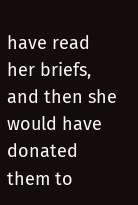have read her briefs, and then she would have donated them to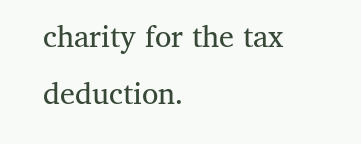charity for the tax deduction.